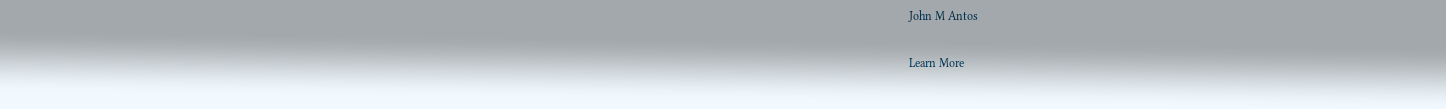John M Antos

Learn More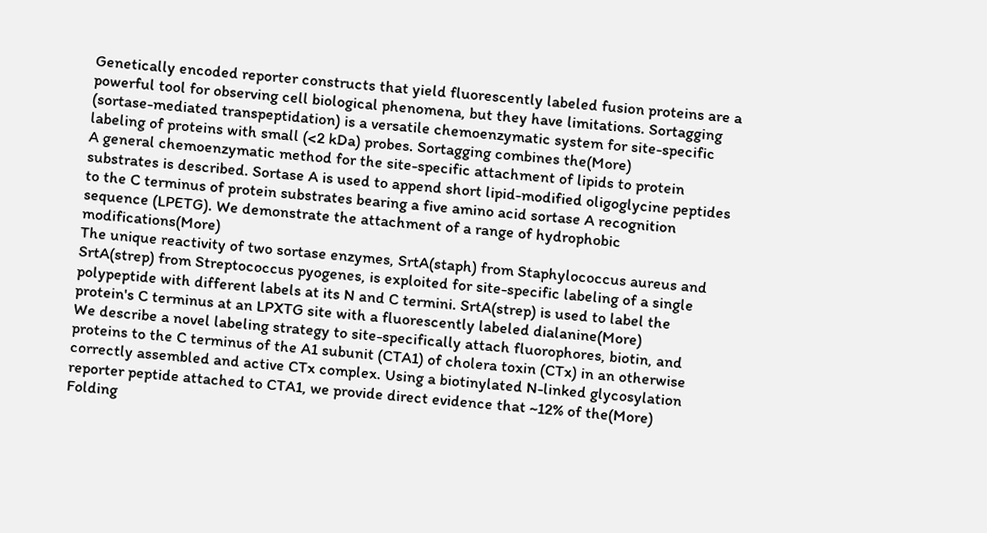Genetically encoded reporter constructs that yield fluorescently labeled fusion proteins are a powerful tool for observing cell biological phenomena, but they have limitations. Sortagging (sortase-mediated transpeptidation) is a versatile chemoenzymatic system for site-specific labeling of proteins with small (<2 kDa) probes. Sortagging combines the(More)
A general chemoenzymatic method for the site-specific attachment of lipids to protein substrates is described. Sortase A is used to append short lipid-modified oligoglycine peptides to the C terminus of protein substrates bearing a five amino acid sortase A recognition sequence (LPETG). We demonstrate the attachment of a range of hydrophobic modifications(More)
The unique reactivity of two sortase enzymes, SrtA(staph) from Staphylococcus aureus and SrtA(strep) from Streptococcus pyogenes, is exploited for site-specific labeling of a single polypeptide with different labels at its N and C termini. SrtA(strep) is used to label the protein's C terminus at an LPXTG site with a fluorescently labeled dialanine(More)
We describe a novel labeling strategy to site-specifically attach fluorophores, biotin, and proteins to the C terminus of the A1 subunit (CTA1) of cholera toxin (CTx) in an otherwise correctly assembled and active CTx complex. Using a biotinylated N-linked glycosylation reporter peptide attached to CTA1, we provide direct evidence that ~12% of the(More)
Folding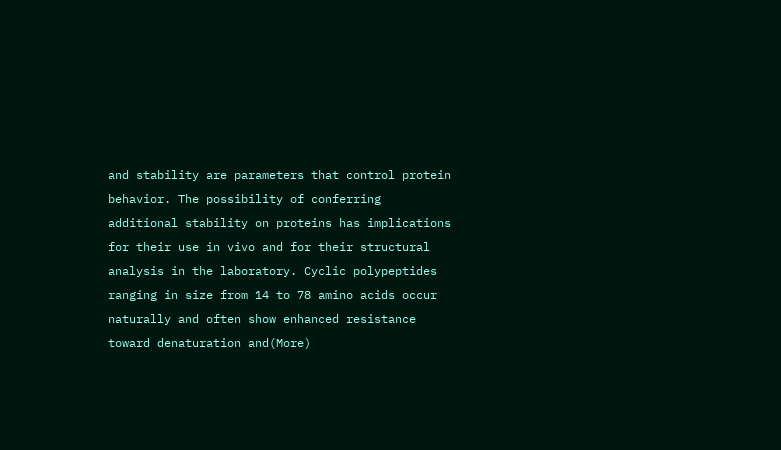and stability are parameters that control protein behavior. The possibility of conferring additional stability on proteins has implications for their use in vivo and for their structural analysis in the laboratory. Cyclic polypeptides ranging in size from 14 to 78 amino acids occur naturally and often show enhanced resistance toward denaturation and(More)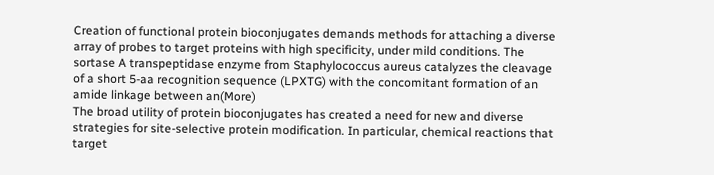Creation of functional protein bioconjugates demands methods for attaching a diverse array of probes to target proteins with high specificity, under mild conditions. The sortase A transpeptidase enzyme from Staphylococcus aureus catalyzes the cleavage of a short 5-aa recognition sequence (LPXTG) with the concomitant formation of an amide linkage between an(More)
The broad utility of protein bioconjugates has created a need for new and diverse strategies for site-selective protein modification. In particular, chemical reactions that target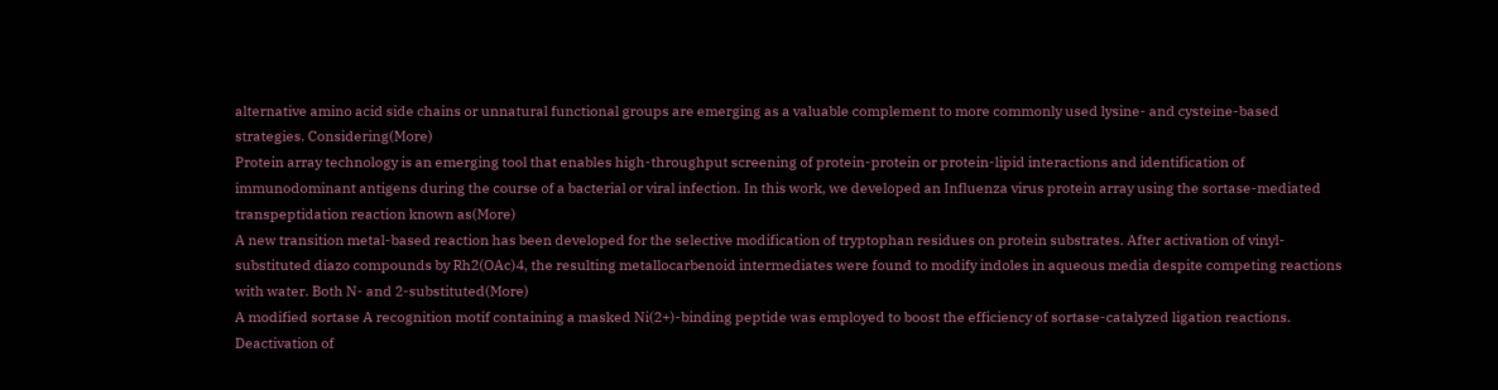alternative amino acid side chains or unnatural functional groups are emerging as a valuable complement to more commonly used lysine- and cysteine-based strategies. Considering(More)
Protein array technology is an emerging tool that enables high-throughput screening of protein-protein or protein-lipid interactions and identification of immunodominant antigens during the course of a bacterial or viral infection. In this work, we developed an Influenza virus protein array using the sortase-mediated transpeptidation reaction known as(More)
A new transition metal-based reaction has been developed for the selective modification of tryptophan residues on protein substrates. After activation of vinyl-substituted diazo compounds by Rh2(OAc)4, the resulting metallocarbenoid intermediates were found to modify indoles in aqueous media despite competing reactions with water. Both N- and 2-substituted(More)
A modified sortase A recognition motif containing a masked Ni(2+)-binding peptide was employed to boost the efficiency of sortase-catalyzed ligation reactions. Deactivation of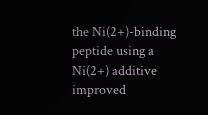the Ni(2+)-binding peptide using a Ni(2+) additive improved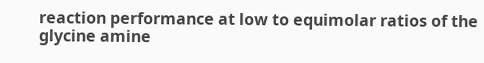reaction performance at low to equimolar ratios of the glycine amine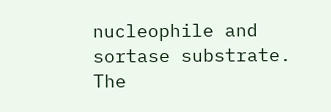nucleophile and sortase substrate. The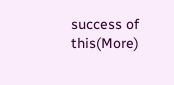success of this(More)